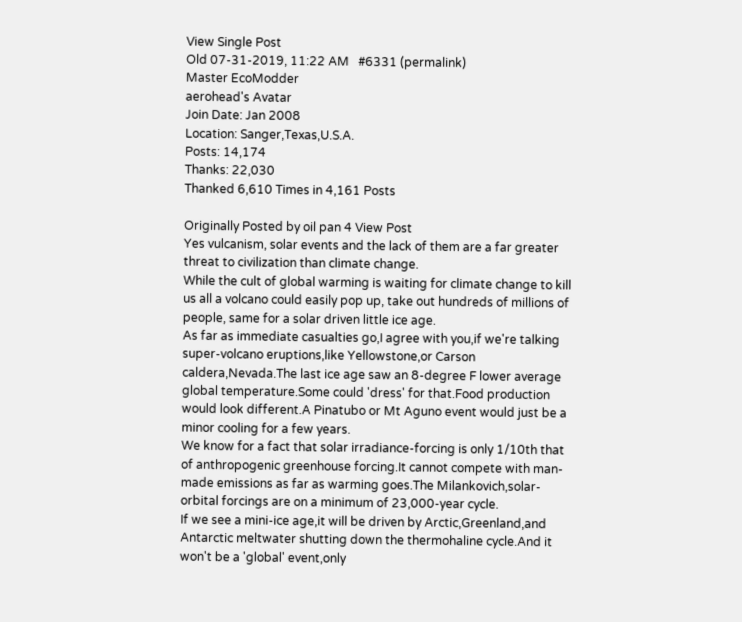View Single Post
Old 07-31-2019, 11:22 AM   #6331 (permalink)
Master EcoModder
aerohead's Avatar
Join Date: Jan 2008
Location: Sanger,Texas,U.S.A.
Posts: 14,174
Thanks: 22,030
Thanked 6,610 Times in 4,161 Posts

Originally Posted by oil pan 4 View Post
Yes vulcanism, solar events and the lack of them are a far greater threat to civilization than climate change.
While the cult of global warming is waiting for climate change to kill us all a volcano could easily pop up, take out hundreds of millions of people, same for a solar driven little ice age.
As far as immediate casualties go,I agree with you,if we're talking super-volcano eruptions,like Yellowstone,or Carson caldera,Nevada.The last ice age saw an 8-degree F lower average global temperature.Some could 'dress' for that.Food production would look different.A Pinatubo or Mt Aguno event would just be a minor cooling for a few years.
We know for a fact that solar irradiance-forcing is only 1/10th that of anthropogenic greenhouse forcing.It cannot compete with man-made emissions as far as warming goes.The Milankovich,solar-orbital forcings are on a minimum of 23,000-year cycle.
If we see a mini-ice age,it will be driven by Arctic,Greenland,and Antarctic meltwater shutting down the thermohaline cycle.And it won't be a 'global' event,only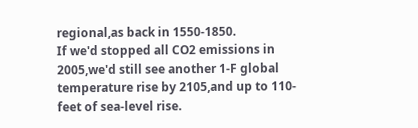regional,as back in 1550-1850.
If we'd stopped all CO2 emissions in 2005,we'd still see another 1-F global temperature rise by 2105,and up to 110-feet of sea-level rise.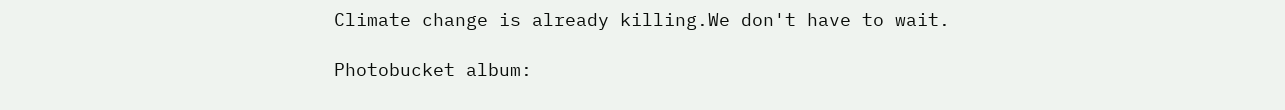Climate change is already killing.We don't have to wait.

Photobucket album: